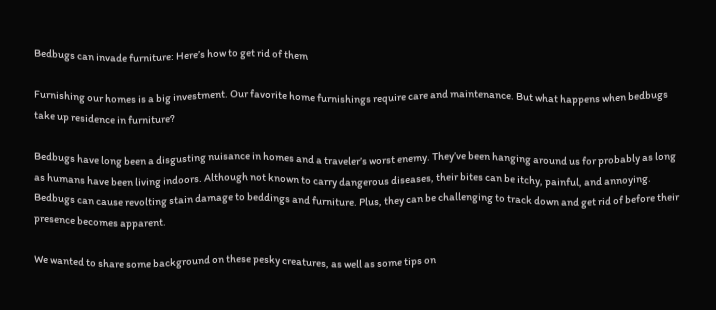Bedbugs can invade furniture: Here’s how to get rid of them

Furnishing our homes is a big investment. Our favorite home furnishings require care and maintenance. But what happens when bedbugs take up residence in furniture?

Bedbugs have long been a disgusting nuisance in homes and a traveler’s worst enemy. They’ve been hanging around us for probably as long as humans have been living indoors. Although not known to carry dangerous diseases, their bites can be itchy, painful, and annoying. Bedbugs can cause revolting stain damage to beddings and furniture. Plus, they can be challenging to track down and get rid of before their presence becomes apparent.

We wanted to share some background on these pesky creatures, as well as some tips on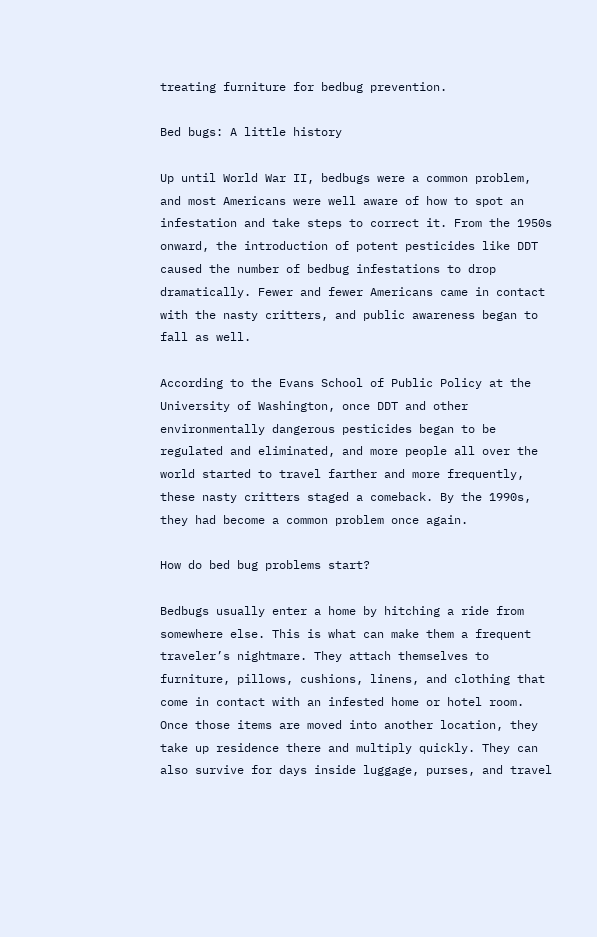treating furniture for bedbug prevention.

Bed bugs: A little history

Up until World War II, bedbugs were a common problem, and most Americans were well aware of how to spot an infestation and take steps to correct it. From the 1950s onward, the introduction of potent pesticides like DDT caused the number of bedbug infestations to drop dramatically. Fewer and fewer Americans came in contact with the nasty critters, and public awareness began to fall as well.

According to the Evans School of Public Policy at the University of Washington, once DDT and other environmentally dangerous pesticides began to be regulated and eliminated, and more people all over the world started to travel farther and more frequently, these nasty critters staged a comeback. By the 1990s, they had become a common problem once again.

How do bed bug problems start?

Bedbugs usually enter a home by hitching a ride from somewhere else. This is what can make them a frequent traveler’s nightmare. They attach themselves to furniture, pillows, cushions, linens, and clothing that come in contact with an infested home or hotel room. Once those items are moved into another location, they take up residence there and multiply quickly. They can also survive for days inside luggage, purses, and travel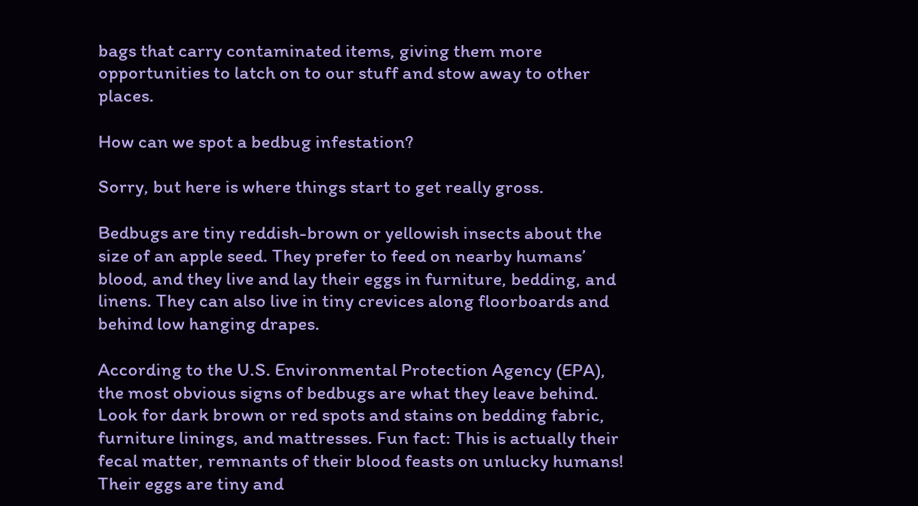bags that carry contaminated items, giving them more opportunities to latch on to our stuff and stow away to other places.

How can we spot a bedbug infestation?

Sorry, but here is where things start to get really gross.

Bedbugs are tiny reddish-brown or yellowish insects about the size of an apple seed. They prefer to feed on nearby humans’ blood, and they live and lay their eggs in furniture, bedding, and linens. They can also live in tiny crevices along floorboards and behind low hanging drapes.

According to the U.S. Environmental Protection Agency (EPA), the most obvious signs of bedbugs are what they leave behind. Look for dark brown or red spots and stains on bedding fabric, furniture linings, and mattresses. Fun fact: This is actually their fecal matter, remnants of their blood feasts on unlucky humans! Their eggs are tiny and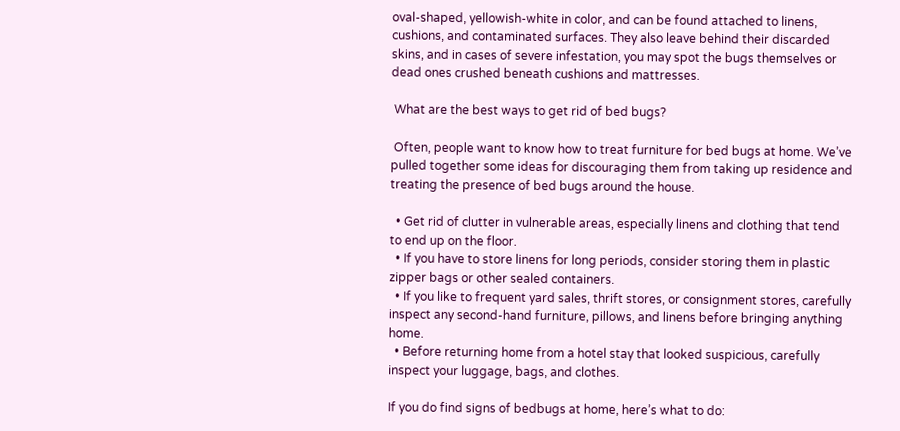oval-shaped, yellowish-white in color, and can be found attached to linens, cushions, and contaminated surfaces. They also leave behind their discarded skins, and in cases of severe infestation, you may spot the bugs themselves or dead ones crushed beneath cushions and mattresses.

 What are the best ways to get rid of bed bugs?

 Often, people want to know how to treat furniture for bed bugs at home. We’ve pulled together some ideas for discouraging them from taking up residence and treating the presence of bed bugs around the house.

  • Get rid of clutter in vulnerable areas, especially linens and clothing that tend to end up on the floor.
  • If you have to store linens for long periods, consider storing them in plastic zipper bags or other sealed containers.
  • If you like to frequent yard sales, thrift stores, or consignment stores, carefully inspect any second-hand furniture, pillows, and linens before bringing anything home.
  • Before returning home from a hotel stay that looked suspicious, carefully inspect your luggage, bags, and clothes.

If you do find signs of bedbugs at home, here’s what to do: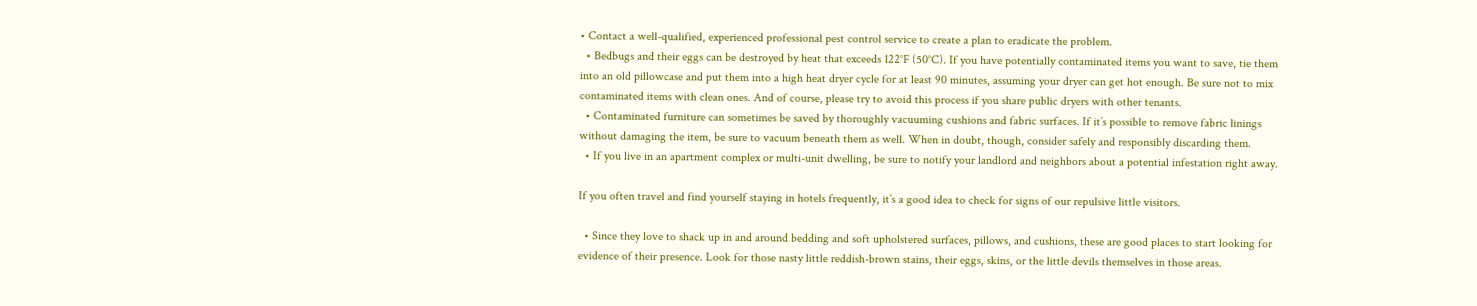• Contact a well-qualified, experienced professional pest control service to create a plan to eradicate the problem.
  • Bedbugs and their eggs can be destroyed by heat that exceeds 122°F (50°C). If you have potentially contaminated items you want to save, tie them into an old pillowcase and put them into a high heat dryer cycle for at least 90 minutes, assuming your dryer can get hot enough. Be sure not to mix contaminated items with clean ones. And of course, please try to avoid this process if you share public dryers with other tenants.
  • Contaminated furniture can sometimes be saved by thoroughly vacuuming cushions and fabric surfaces. If it’s possible to remove fabric linings without damaging the item, be sure to vacuum beneath them as well. When in doubt, though, consider safely and responsibly discarding them.
  • If you live in an apartment complex or multi-unit dwelling, be sure to notify your landlord and neighbors about a potential infestation right away.

If you often travel and find yourself staying in hotels frequently, it’s a good idea to check for signs of our repulsive little visitors.

  • Since they love to shack up in and around bedding and soft upholstered surfaces, pillows, and cushions, these are good places to start looking for evidence of their presence. Look for those nasty little reddish-brown stains, their eggs, skins, or the little devils themselves in those areas.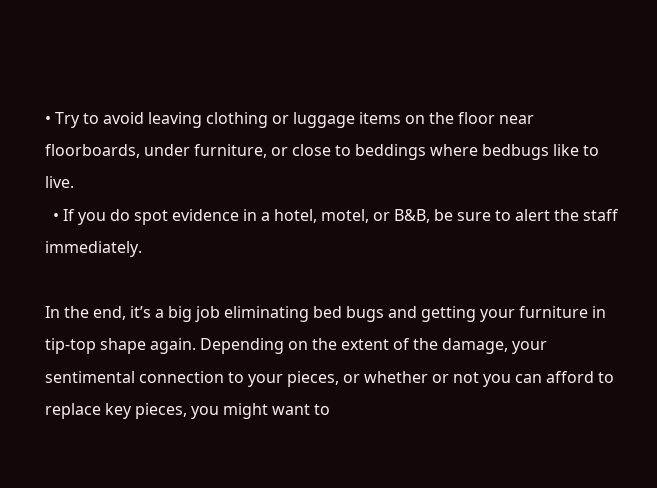• Try to avoid leaving clothing or luggage items on the floor near floorboards, under furniture, or close to beddings where bedbugs like to live.
  • If you do spot evidence in a hotel, motel, or B&B, be sure to alert the staff immediately.

In the end, it’s a big job eliminating bed bugs and getting your furniture in tip-top shape again. Depending on the extent of the damage, your sentimental connection to your pieces, or whether or not you can afford to replace key pieces, you might want to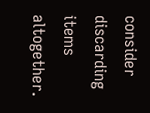consider discarding items altogether.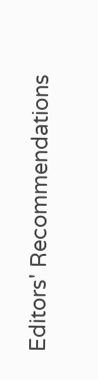Editors' Recommendations